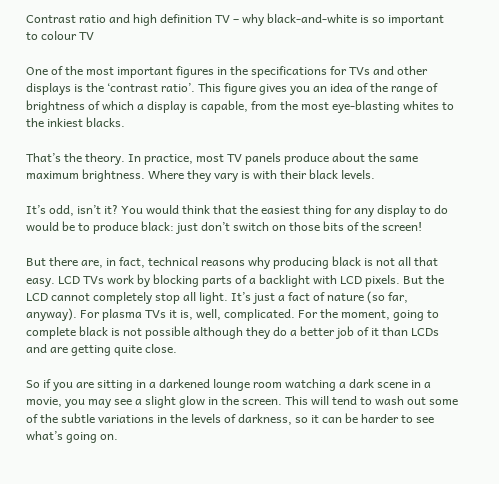Contrast ratio and high definition TV – why black-and-white is so important to colour TV

One of the most important figures in the specifications for TVs and other displays is the ‘contrast ratio’. This figure gives you an idea of the range of brightness of which a display is capable, from the most eye-blasting whites to the inkiest blacks.

That’s the theory. In practice, most TV panels produce about the same maximum brightness. Where they vary is with their black levels.

It’s odd, isn’t it? You would think that the easiest thing for any display to do would be to produce black: just don’t switch on those bits of the screen!

But there are, in fact, technical reasons why producing black is not all that easy. LCD TVs work by blocking parts of a backlight with LCD pixels. But the LCD cannot completely stop all light. It’s just a fact of nature (so far, anyway). For plasma TVs it is, well, complicated. For the moment, going to complete black is not possible although they do a better job of it than LCDs and are getting quite close.

So if you are sitting in a darkened lounge room watching a dark scene in a movie, you may see a slight glow in the screen. This will tend to wash out some of the subtle variations in the levels of darkness, so it can be harder to see what’s going on.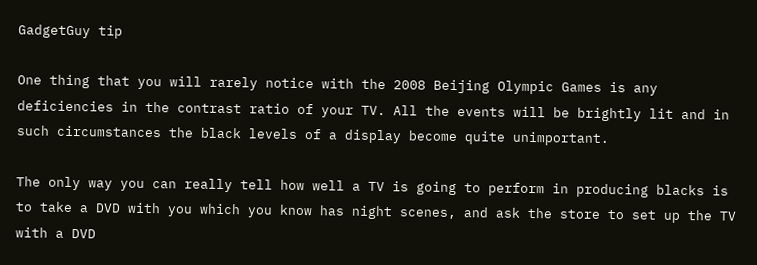GadgetGuy tip

One thing that you will rarely notice with the 2008 Beijing Olympic Games is any deficiencies in the contrast ratio of your TV. All the events will be brightly lit and in such circumstances the black levels of a display become quite unimportant.

The only way you can really tell how well a TV is going to perform in producing blacks is to take a DVD with you which you know has night scenes, and ask the store to set up the TV with a DVD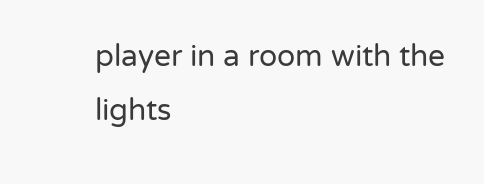player in a room with the lights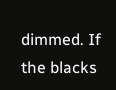dimmed. If the blacks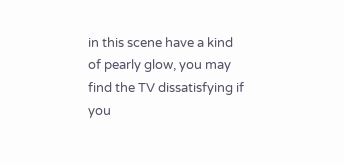in this scene have a kind of pearly glow, you may find the TV dissatisfying if you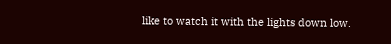like to watch it with the lights down low.